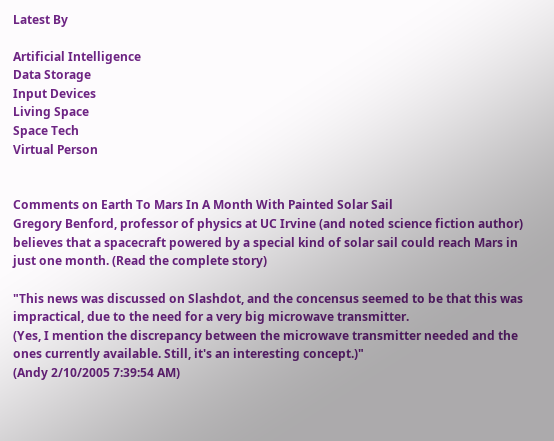Latest By

Artificial Intelligence
Data Storage
Input Devices
Living Space
Space Tech
Virtual Person


Comments on Earth To Mars In A Month With Painted Solar Sail
Gregory Benford, professor of physics at UC Irvine (and noted science fiction author) believes that a spacecraft powered by a special kind of solar sail could reach Mars in just one month. (Read the complete story)

"This news was discussed on Slashdot, and the concensus seemed to be that this was impractical, due to the need for a very big microwave transmitter.
(Yes, I mention the discrepancy between the microwave transmitter needed and the ones currently available. Still, it's an interesting concept.)"
(Andy 2/10/2005 7:39:54 AM)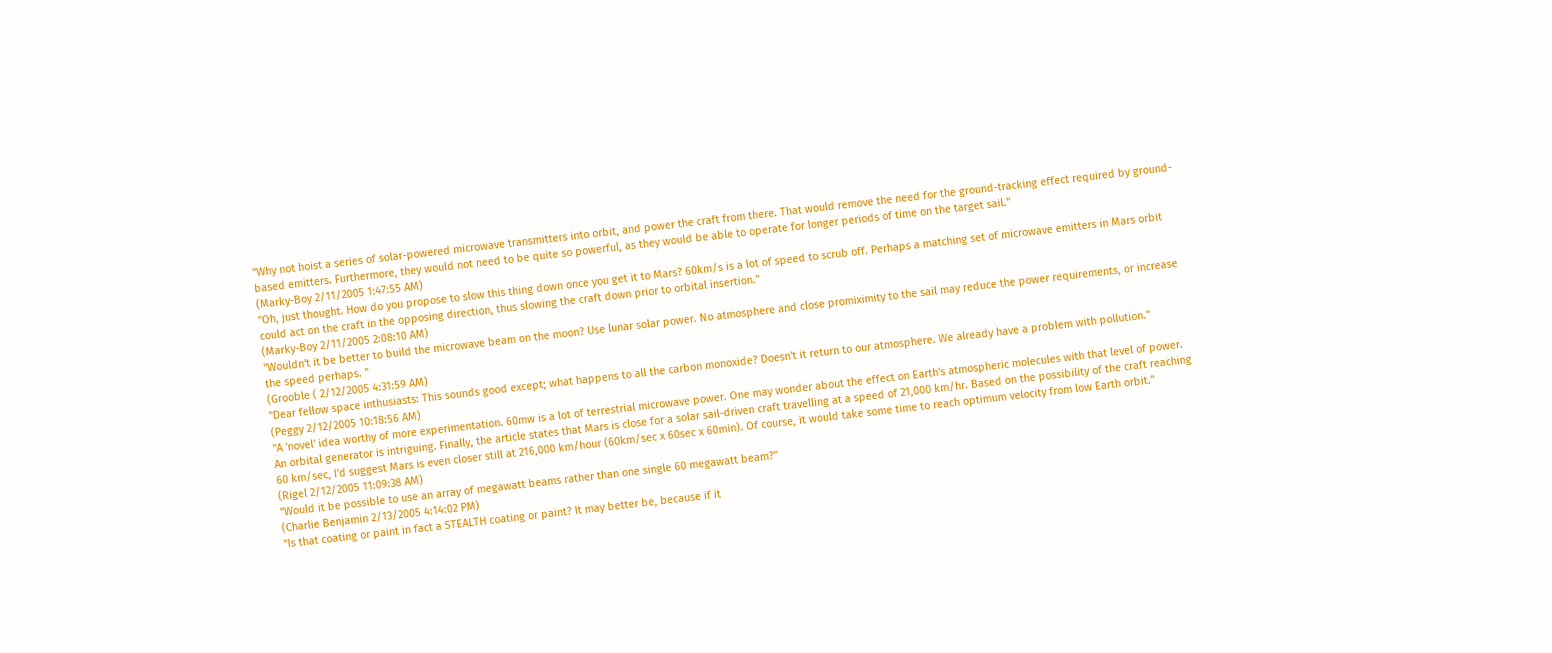"Why not hoist a series of solar-powered microwave transmitters into orbit, and power the craft from there. That would remove the need for the ground-tracking effect required by ground-based emitters. Furthermore, they would not need to be quite so powerful, as they would be able to operate for longer periods of time on the target sail."
(Marky-Boy 2/11/2005 1:47:55 AM)
"Oh, just thought. How do you propose to slow this thing down once you get it to Mars? 60km/s is a lot of speed to scrub off. Perhaps a matching set of microwave emitters in Mars orbit could act on the craft in the opposing direction, thus slowing the craft down prior to orbital insertion."
(Marky-Boy 2/11/2005 2:08:10 AM)
"Wouldn't it be better to build the microwave beam on the moon? Use lunar solar power. No atmosphere and close promiximity to the sail may reduce the power requirements, or increase the speed perhaps. "
(Grooble ( 2/12/2005 4:31:59 AM)
"Dear fellow space inthusiasts: This sounds good except; what happens to all the carbon monoxide? Doesn't it return to our atmosphere. We already have a problem with pollution."
(Peggy 2/12/2005 10:18:56 AM)
"A 'novel' idea worthy of more experimentation. 60mw is a lot of terrestrial microwave power. One may wonder about the effect on Earth's atmospheric molecules with that level of power. An orbital generator is intriguing. Finally, the article states that Mars is close for a solar sail-driven craft travelling at a speed of 21,000 km/hr. Based on the possibility of the craft reaching 60 km/sec, I'd suggest Mars is even closer still at 216,000 km/hour (60km/sec x 60sec x 60min). Of course, it would take some time to reach optimum velocity from low Earth orbit."
(Rigel 2/12/2005 11:09:38 AM)
"Would it be possible to use an array of megawatt beams rather than one single 60 megawatt beam?"
(Charlie Benjamin 2/13/2005 4:14:02 PM)
"Is that coating or paint in fact a STEALTH coating or paint? It may better be, because if it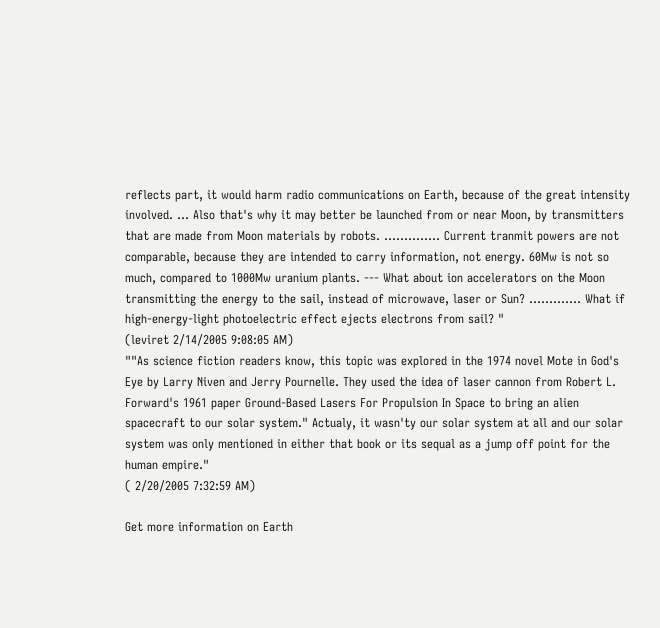reflects part, it would harm radio communications on Earth, because of the great intensity involved. ... Also that's why it may better be launched from or near Moon, by transmitters that are made from Moon materials by robots. .............. Current tranmit powers are not comparable, because they are intended to carry information, not energy. 60Mw is not so much, compared to 1000Mw uranium plants. --- What about ion accelerators on the Moon transmitting the energy to the sail, instead of microwave, laser or Sun? ............. What if high-energy-light photoelectric effect ejects electrons from sail? "
(leviret 2/14/2005 9:08:05 AM)
""As science fiction readers know, this topic was explored in the 1974 novel Mote in God's Eye by Larry Niven and Jerry Pournelle. They used the idea of laser cannon from Robert L. Forward's 1961 paper Ground-Based Lasers For Propulsion In Space to bring an alien spacecraft to our solar system." Actualy, it wasn'ty our solar system at all and our solar system was only mentioned in either that book or its sequal as a jump off point for the human empire."
( 2/20/2005 7:32:59 AM)

Get more information on Earth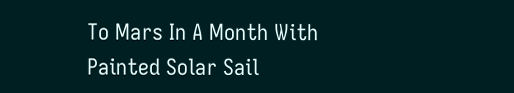To Mars In A Month With Painted Solar Sail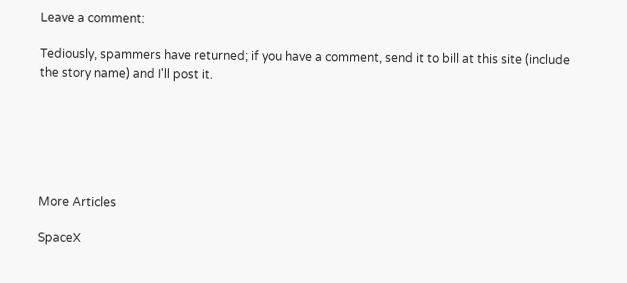Leave a comment:

Tediously, spammers have returned; if you have a comment, send it to bill at this site (include the story name) and I'll post it.






More Articles

SpaceX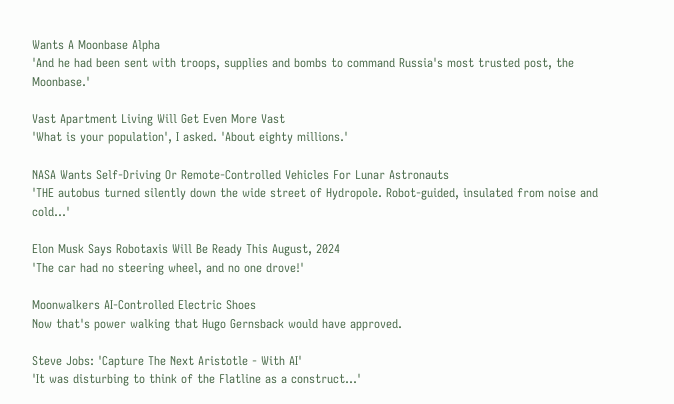Wants A Moonbase Alpha
'And he had been sent with troops, supplies and bombs to command Russia's most trusted post, the Moonbase.'

Vast Apartment Living Will Get Even More Vast
'What is your population', I asked. 'About eighty millions.'

NASA Wants Self-Driving Or Remote-Controlled Vehicles For Lunar Astronauts
'THE autobus turned silently down the wide street of Hydropole. Robot-guided, insulated from noise and cold...'

Elon Musk Says Robotaxis Will Be Ready This August, 2024
'The car had no steering wheel, and no one drove!'

Moonwalkers AI-Controlled Electric Shoes
Now that's power walking that Hugo Gernsback would have approved.

Steve Jobs: 'Capture The Next Aristotle - With AI'
'It was disturbing to think of the Flatline as a construct...'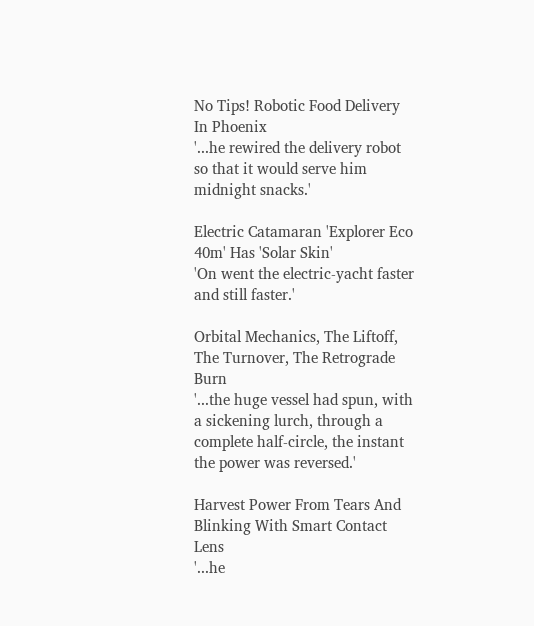No Tips! Robotic Food Delivery In Phoenix
'...he rewired the delivery robot so that it would serve him midnight snacks.'

Electric Catamaran 'Explorer Eco 40m' Has 'Solar Skin'
'On went the electric-yacht faster and still faster.'

Orbital Mechanics, The Liftoff, The Turnover, The Retrograde Burn
'...the huge vessel had spun, with a sickening lurch, through a complete half-circle, the instant the power was reversed.'

Harvest Power From Tears And Blinking With Smart Contact Lens
'...he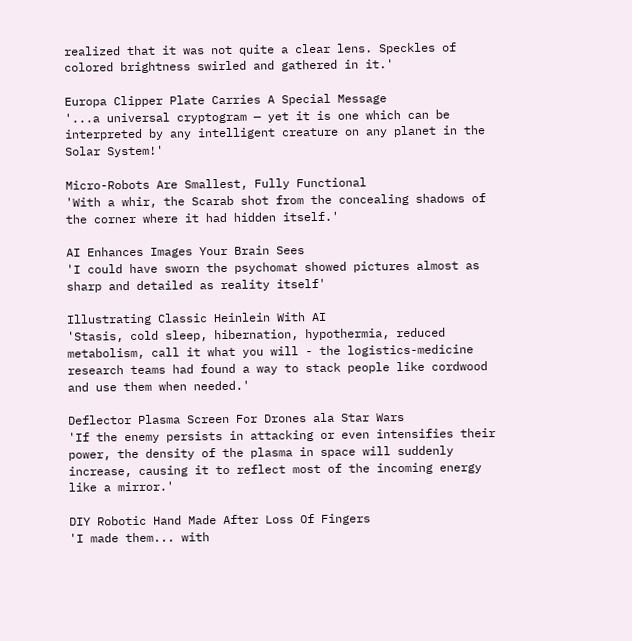realized that it was not quite a clear lens. Speckles of colored brightness swirled and gathered in it.'

Europa Clipper Plate Carries A Special Message
'...a universal cryptogram — yet it is one which can be interpreted by any intelligent creature on any planet in the Solar System!'

Micro-Robots Are Smallest, Fully Functional
'With a whir, the Scarab shot from the concealing shadows of the corner where it had hidden itself.'

AI Enhances Images Your Brain Sees
'I could have sworn the psychomat showed pictures almost as sharp and detailed as reality itself'

Illustrating Classic Heinlein With AI
'Stasis, cold sleep, hibernation, hypothermia, reduced metabolism, call it what you will - the logistics-medicine research teams had found a way to stack people like cordwood and use them when needed.'

Deflector Plasma Screen For Drones ala Star Wars
'If the enemy persists in attacking or even intensifies their power, the density of the plasma in space will suddenly increase, causing it to reflect most of the incoming energy like a mirror.'

DIY Robotic Hand Made After Loss Of Fingers
'I made them... with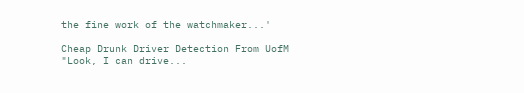the fine work of the watchmaker...'

Cheap Drunk Driver Detection From UofM
"Look, I can drive...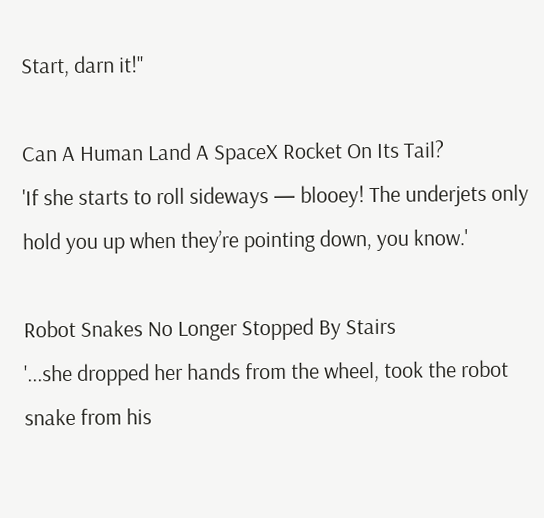Start, darn it!"

Can A Human Land A SpaceX Rocket On Its Tail?
'If she starts to roll sideways — blooey! The underjets only hold you up when they’re pointing down, you know.'

Robot Snakes No Longer Stopped By Stairs
'...she dropped her hands from the wheel, took the robot snake from his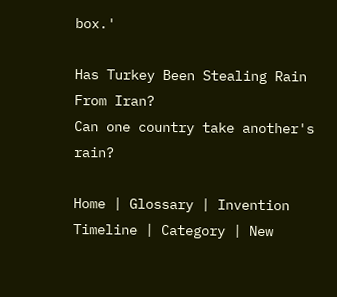box.'

Has Turkey Been Stealing Rain From Iran?
Can one country take another's rain?

Home | Glossary | Invention Timeline | Category | New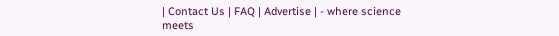| Contact Us | FAQ | Advertise | - where science meets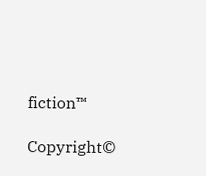fiction™

Copyright©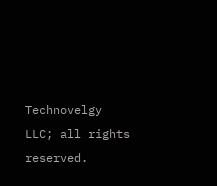Technovelgy LLC; all rights reserved.